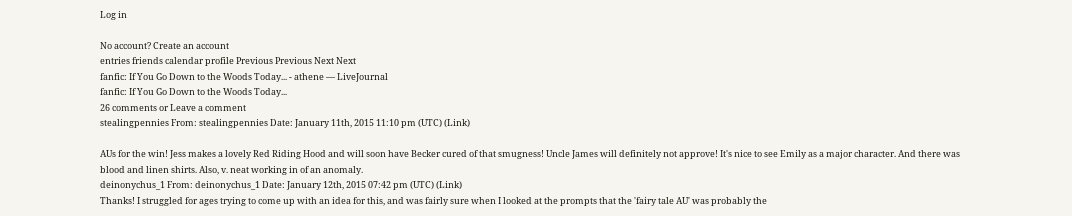Log in

No account? Create an account
entries friends calendar profile Previous Previous Next Next
fanfic: If You Go Down to the Woods Today... - athene — LiveJournal
fanfic: If You Go Down to the Woods Today...
26 comments or Leave a comment
stealingpennies From: stealingpennies Date: January 11th, 2015 11:10 pm (UTC) (Link)

AUs for the win! Jess makes a lovely Red Riding Hood and will soon have Becker cured of that smugness! Uncle James will definitely not approve! It's nice to see Emily as a major character. And there was blood and linen shirts. Also, v. neat working in of an anomaly.
deinonychus_1 From: deinonychus_1 Date: January 12th, 2015 07:42 pm (UTC) (Link)
Thanks! I struggled for ages trying to come up with an idea for this, and was fairly sure when I looked at the prompts that the 'fairy tale AU' was probably the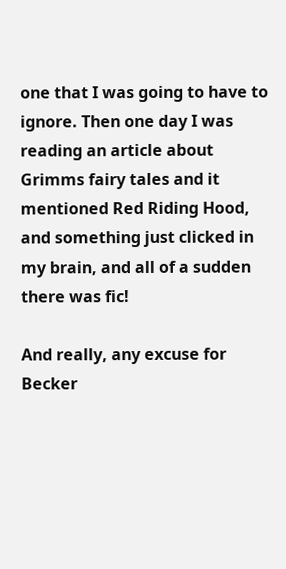one that I was going to have to ignore. Then one day I was reading an article about Grimms fairy tales and it mentioned Red Riding Hood, and something just clicked in my brain, and all of a sudden there was fic!

And really, any excuse for Becker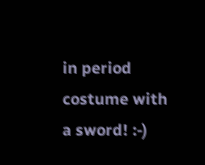in period costume with a sword! :-)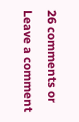26 comments or Leave a comment